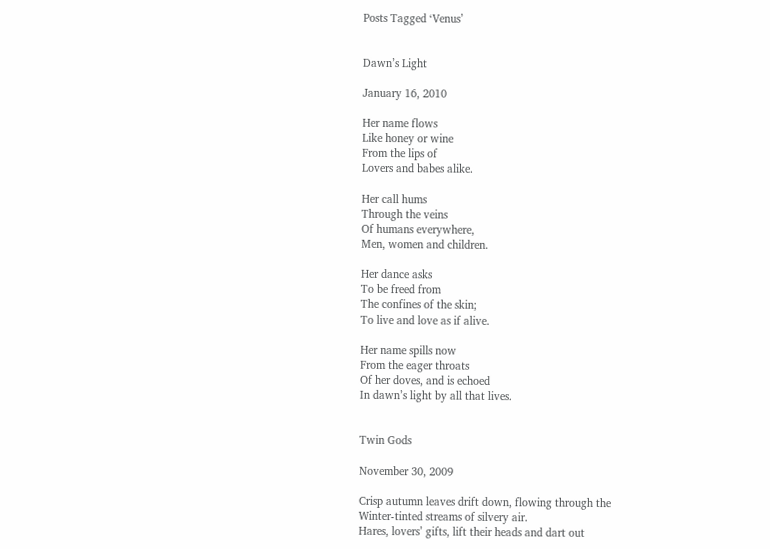Posts Tagged ‘Venus’


Dawn’s Light

January 16, 2010

Her name flows
Like honey or wine
From the lips of
Lovers and babes alike.

Her call hums
Through the veins
Of humans everywhere,
Men, women and children.

Her dance asks
To be freed from
The confines of the skin;
To live and love as if alive.

Her name spills now
From the eager throats
Of her doves, and is echoed
In dawn’s light by all that lives.


Twin Gods

November 30, 2009

Crisp autumn leaves drift down, flowing through the
Winter-tinted streams of silvery air.
Hares, lovers’ gifts, lift their heads and dart out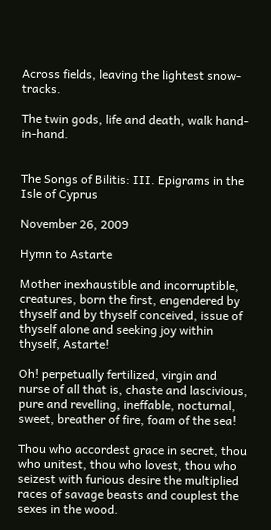Across fields, leaving the lightest snow-tracks.

The twin gods, life and death, walk hand-in-hand.


The Songs of Bilitis: III. Epigrams in the Isle of Cyprus

November 26, 2009

Hymn to Astarte

Mother inexhaustible and incorruptible, creatures, born the first, engendered by thyself and by thyself conceived, issue of thyself alone and seeking joy within thyself, Astarte!

Oh! perpetually fertilized, virgin and nurse of all that is, chaste and lascivious, pure and revelling, ineffable, nocturnal, sweet, breather of fire, foam of the sea!

Thou who accordest grace in secret, thou who unitest, thou who lovest, thou who seizest with furious desire the multiplied races of savage beasts and couplest the sexes in the wood.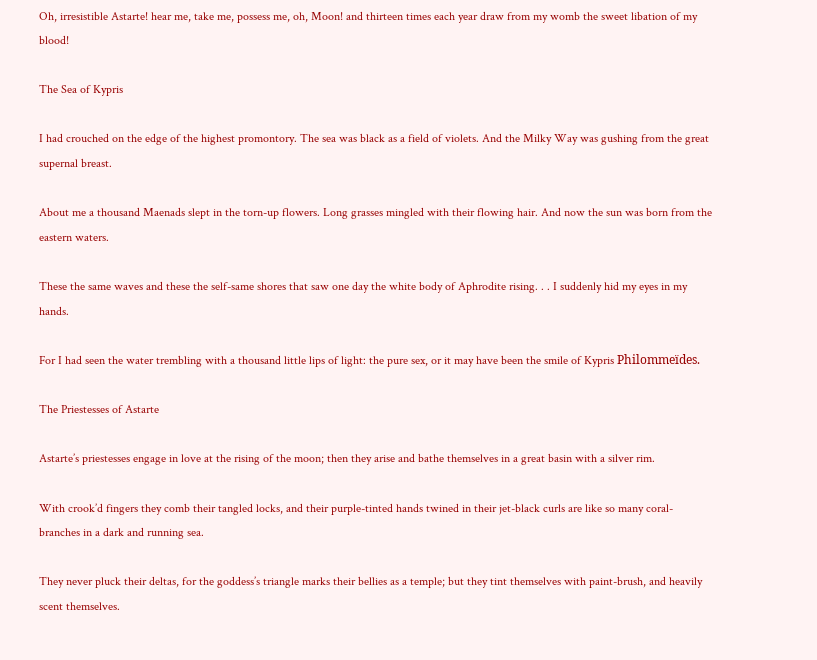Oh, irresistible Astarte! hear me, take me, possess me, oh, Moon! and thirteen times each year draw from my womb the sweet libation of my blood!

The Sea of Kypris

I had crouched on the edge of the highest promontory. The sea was black as a field of violets. And the Milky Way was gushing from the great supernal breast.

About me a thousand Maenads slept in the torn-up flowers. Long grasses mingled with their flowing hair. And now the sun was born from the eastern waters.

These the same waves and these the self-same shores that saw one day the white body of Aphrodite rising. . . I suddenly hid my eyes in my hands.

For I had seen the water trembling with a thousand little lips of light: the pure sex, or it may have been the smile of Kypris Philommeïdes.

The Priestesses of Astarte

Astarte’s priestesses engage in love at the rising of the moon; then they arise and bathe themselves in a great basin with a silver rim.

With crook’d fingers they comb their tangled locks, and their purple-tinted hands twined in their jet-black curls are like so many coral-branches in a dark and running sea.

They never pluck their deltas, for the goddess’s triangle marks their bellies as a temple; but they tint themselves with paint-brush, and heavily scent themselves.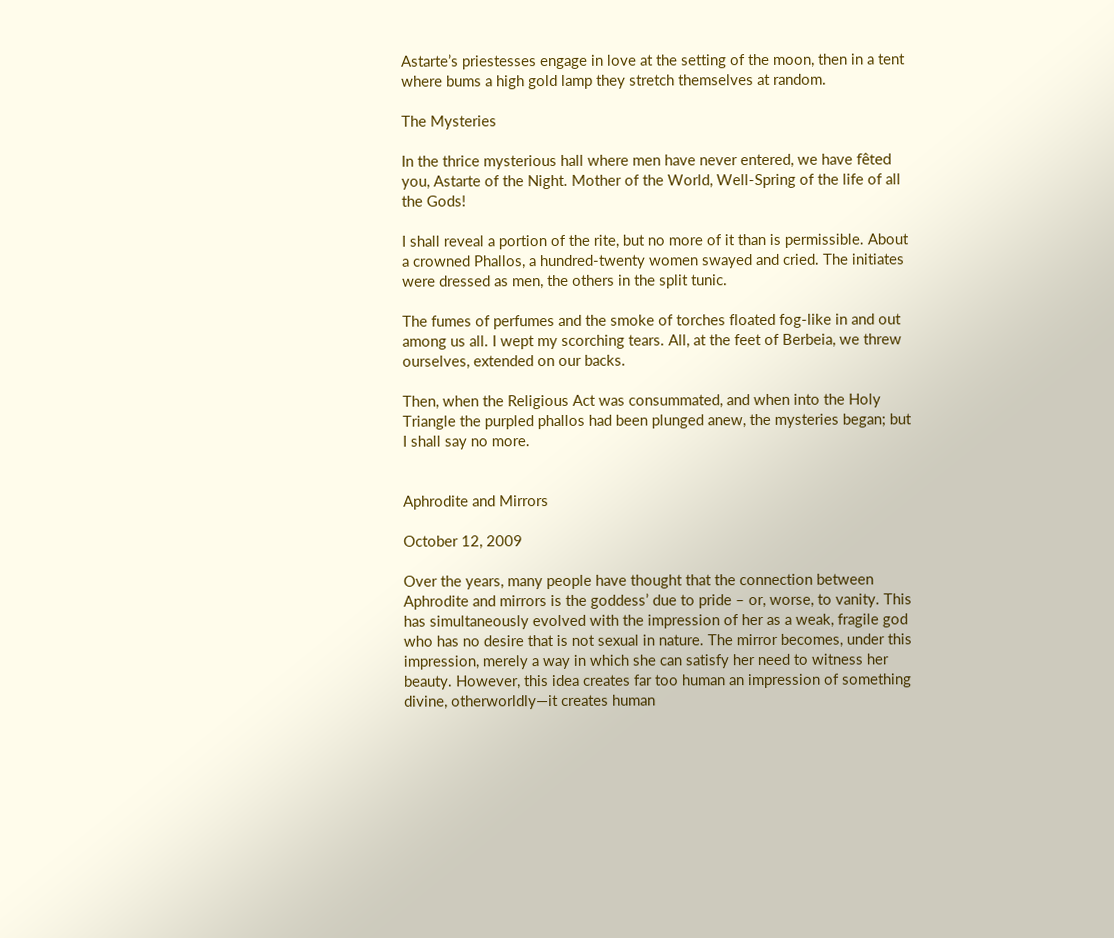Astarte’s priestesses engage in love at the setting of the moon, then in a tent where bums a high gold lamp they stretch themselves at random.

The Mysteries

In the thrice mysterious hall where men have never entered, we have fêted you, Astarte of the Night. Mother of the World, Well-Spring of the life of all the Gods!

I shall reveal a portion of the rite, but no more of it than is permissible. About a crowned Phallos, a hundred-twenty women swayed and cried. The initiates were dressed as men, the others in the split tunic.

The fumes of perfumes and the smoke of torches floated fog-like in and out among us all. I wept my scorching tears. All, at the feet of Berbeia, we threw ourselves, extended on our backs.

Then, when the Religious Act was consummated, and when into the Holy Triangle the purpled phallos had been plunged anew, the mysteries began; but I shall say no more.


Aphrodite and Mirrors

October 12, 2009

Over the years, many people have thought that the connection between Aphrodite and mirrors is the goddess’ due to pride – or, worse, to vanity. This has simultaneously evolved with the impression of her as a weak, fragile god who has no desire that is not sexual in nature. The mirror becomes, under this impression, merely a way in which she can satisfy her need to witness her beauty. However, this idea creates far too human an impression of something divine, otherworldly—it creates human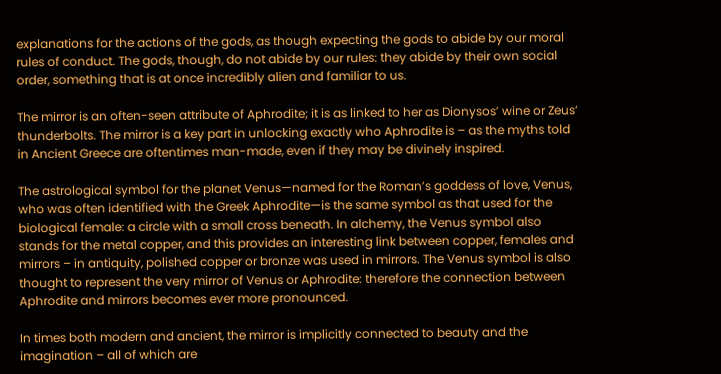explanations for the actions of the gods, as though expecting the gods to abide by our moral rules of conduct. The gods, though, do not abide by our rules: they abide by their own social order, something that is at once incredibly alien and familiar to us.

The mirror is an often-seen attribute of Aphrodite; it is as linked to her as Dionysos’ wine or Zeus’ thunderbolts. The mirror is a key part in unlocking exactly who Aphrodite is – as the myths told in Ancient Greece are oftentimes man-made, even if they may be divinely inspired.

The astrological symbol for the planet Venus—named for the Roman’s goddess of love, Venus, who was often identified with the Greek Aphrodite—is the same symbol as that used for the biological female: a circle with a small cross beneath. In alchemy, the Venus symbol also stands for the metal copper, and this provides an interesting link between copper, females and mirrors – in antiquity, polished copper or bronze was used in mirrors. The Venus symbol is also thought to represent the very mirror of Venus or Aphrodite: therefore the connection between Aphrodite and mirrors becomes ever more pronounced.

In times both modern and ancient, the mirror is implicitly connected to beauty and the imagination – all of which are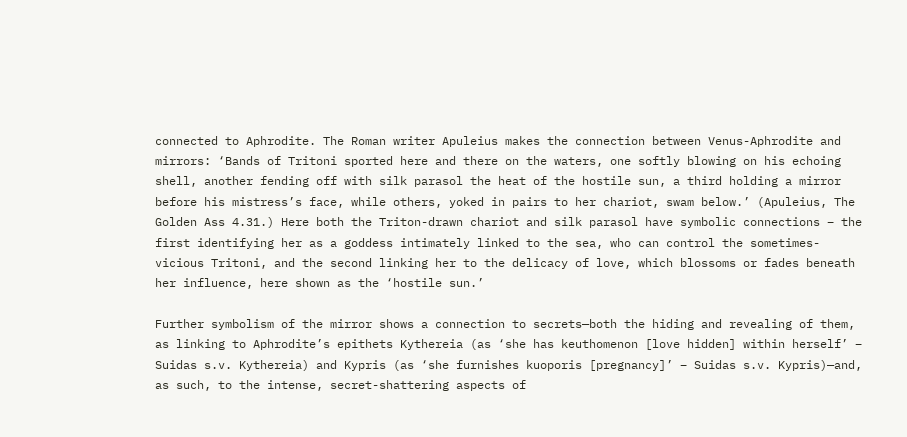connected to Aphrodite. The Roman writer Apuleius makes the connection between Venus-Aphrodite and mirrors: ‘Bands of Tritoni sported here and there on the waters, one softly blowing on his echoing shell, another fending off with silk parasol the heat of the hostile sun, a third holding a mirror before his mistress’s face, while others, yoked in pairs to her chariot, swam below.’ (Apuleius, The Golden Ass 4.31.) Here both the Triton-drawn chariot and silk parasol have symbolic connections – the first identifying her as a goddess intimately linked to the sea, who can control the sometimes-vicious Tritoni, and the second linking her to the delicacy of love, which blossoms or fades beneath her influence, here shown as the ‘hostile sun.’

Further symbolism of the mirror shows a connection to secrets—both the hiding and revealing of them, as linking to Aphrodite’s epithets Kythereia (as ‘she has keuthomenon [love hidden] within herself’ – Suidas s.v. Kythereia) and Kypris (as ‘she furnishes kuoporis [pregnancy]’ – Suidas s.v. Kypris)—and, as such, to the intense, secret-shattering aspects of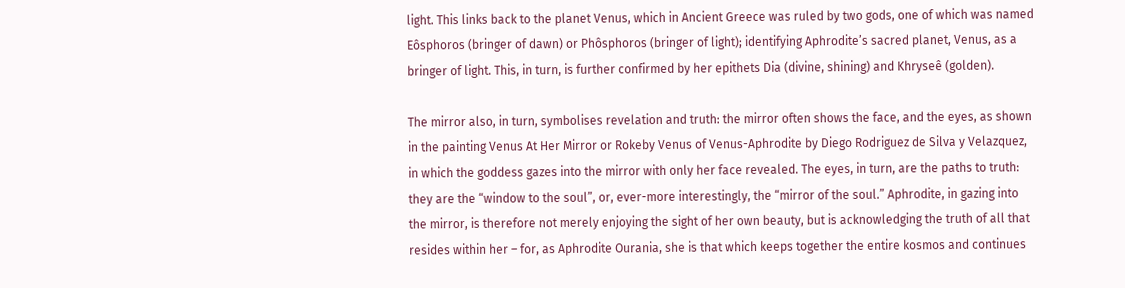light. This links back to the planet Venus, which in Ancient Greece was ruled by two gods, one of which was named Eôsphoros (bringer of dawn) or Phôsphoros (bringer of light); identifying Aphrodite’s sacred planet, Venus, as a bringer of light. This, in turn, is further confirmed by her epithets Dia (divine, shining) and Khryseê (golden).

The mirror also, in turn, symbolises revelation and truth: the mirror often shows the face, and the eyes, as shown in the painting Venus At Her Mirror or Rokeby Venus of Venus-Aphrodite by Diego Rodriguez de Silva y Velazquez, in which the goddess gazes into the mirror with only her face revealed. The eyes, in turn, are the paths to truth: they are the “window to the soul”, or, ever-more interestingly, the “mirror of the soul.” Aphrodite, in gazing into the mirror, is therefore not merely enjoying the sight of her own beauty, but is acknowledging the truth of all that resides within her – for, as Aphrodite Ourania, she is that which keeps together the entire kosmos and continues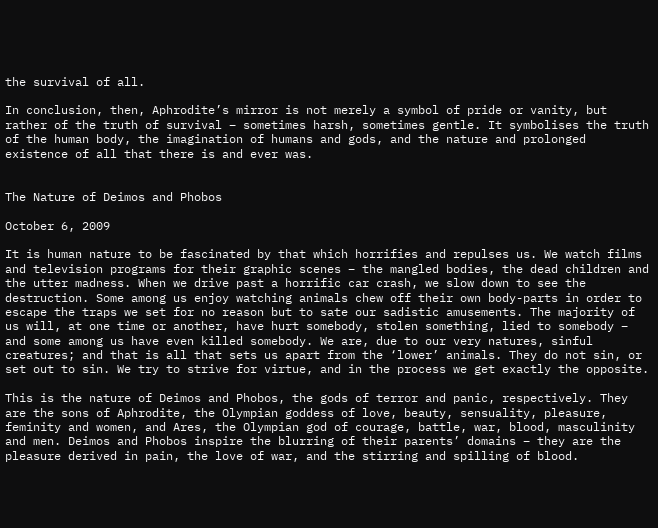the survival of all.

In conclusion, then, Aphrodite’s mirror is not merely a symbol of pride or vanity, but rather of the truth of survival – sometimes harsh, sometimes gentle. It symbolises the truth of the human body, the imagination of humans and gods, and the nature and prolonged existence of all that there is and ever was.


The Nature of Deimos and Phobos

October 6, 2009

It is human nature to be fascinated by that which horrifies and repulses us. We watch films and television programs for their graphic scenes – the mangled bodies, the dead children and the utter madness. When we drive past a horrific car crash, we slow down to see the destruction. Some among us enjoy watching animals chew off their own body-parts in order to escape the traps we set for no reason but to sate our sadistic amusements. The majority of us will, at one time or another, have hurt somebody, stolen something, lied to somebody – and some among us have even killed somebody. We are, due to our very natures, sinful creatures; and that is all that sets us apart from the ‘lower’ animals. They do not sin, or set out to sin. We try to strive for virtue, and in the process we get exactly the opposite.

This is the nature of Deimos and Phobos, the gods of terror and panic, respectively. They are the sons of Aphrodite, the Olympian goddess of love, beauty, sensuality, pleasure, feminity and women, and Ares, the Olympian god of courage, battle, war, blood, masculinity and men. Deimos and Phobos inspire the blurring of their parents’ domains – they are the pleasure derived in pain, the love of war, and the stirring and spilling of blood.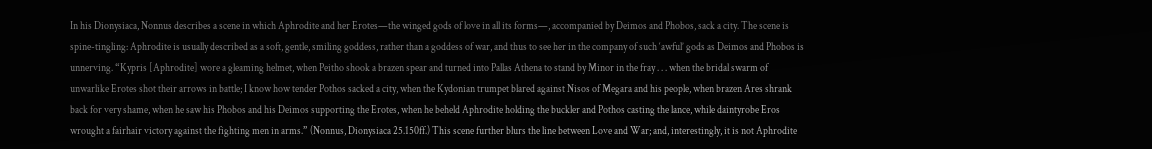In his Dionysiaca, Nonnus describes a scene in which Aphrodite and her Erotes—the winged gods of love in all its forms—, accompanied by Deimos and Phobos, sack a city. The scene is spine-tingling: Aphrodite is usually described as a soft, gentle, smiling goddess, rather than a goddess of war, and thus to see her in the company of such ‘awful’ gods as Deimos and Phobos is unnerving. “Kypris [Aphrodite] wore a gleaming helmet, when Peitho shook a brazen spear and turned into Pallas Athena to stand by Minor in the fray . . . when the bridal swarm of unwarlike Erotes shot their arrows in battle; I know how tender Pothos sacked a city, when the Kydonian trumpet blared against Nisos of Megara and his people, when brazen Ares shrank back for very shame, when he saw his Phobos and his Deimos supporting the Erotes, when he beheld Aphrodite holding the buckler and Pothos casting the lance, while daintyrobe Eros wrought a fairhair victory against the fighting men in arms.” (Nonnus, Dionysiaca 25.150ff.) This scene further blurs the line between Love and War; and, interestingly, it is not Aphrodite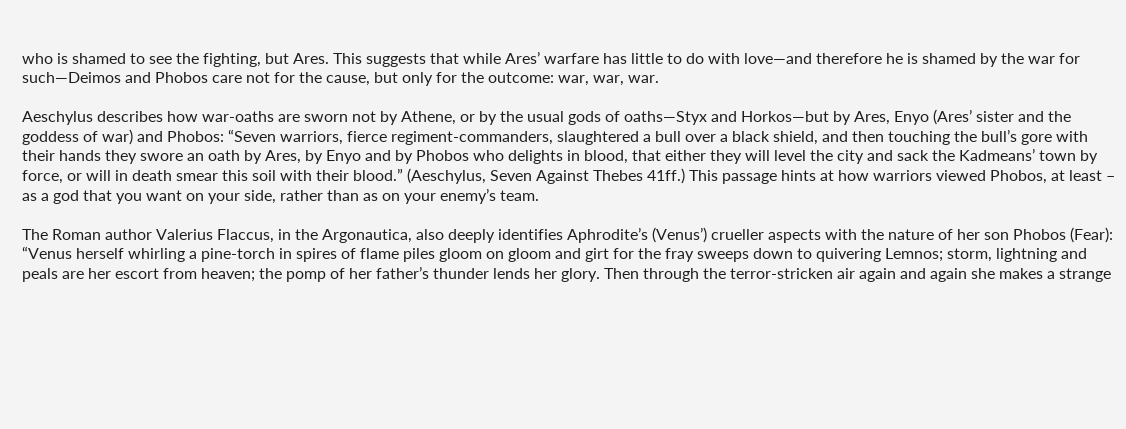who is shamed to see the fighting, but Ares. This suggests that while Ares’ warfare has little to do with love—and therefore he is shamed by the war for such—Deimos and Phobos care not for the cause, but only for the outcome: war, war, war.

Aeschylus describes how war-oaths are sworn not by Athene, or by the usual gods of oaths—Styx and Horkos—but by Ares, Enyo (Ares’ sister and the goddess of war) and Phobos: “Seven warriors, fierce regiment-commanders, slaughtered a bull over a black shield, and then touching the bull’s gore with their hands they swore an oath by Ares, by Enyo and by Phobos who delights in blood, that either they will level the city and sack the Kadmeans’ town by force, or will in death smear this soil with their blood.” (Aeschylus, Seven Against Thebes 41ff.) This passage hints at how warriors viewed Phobos, at least – as a god that you want on your side, rather than as on your enemy’s team.

The Roman author Valerius Flaccus, in the Argonautica, also deeply identifies Aphrodite’s (Venus’) crueller aspects with the nature of her son Phobos (Fear): “Venus herself whirling a pine-torch in spires of flame piles gloom on gloom and girt for the fray sweeps down to quivering Lemnos; storm, lightning and peals are her escort from heaven; the pomp of her father’s thunder lends her glory. Then through the terror-stricken air again and again she makes a strange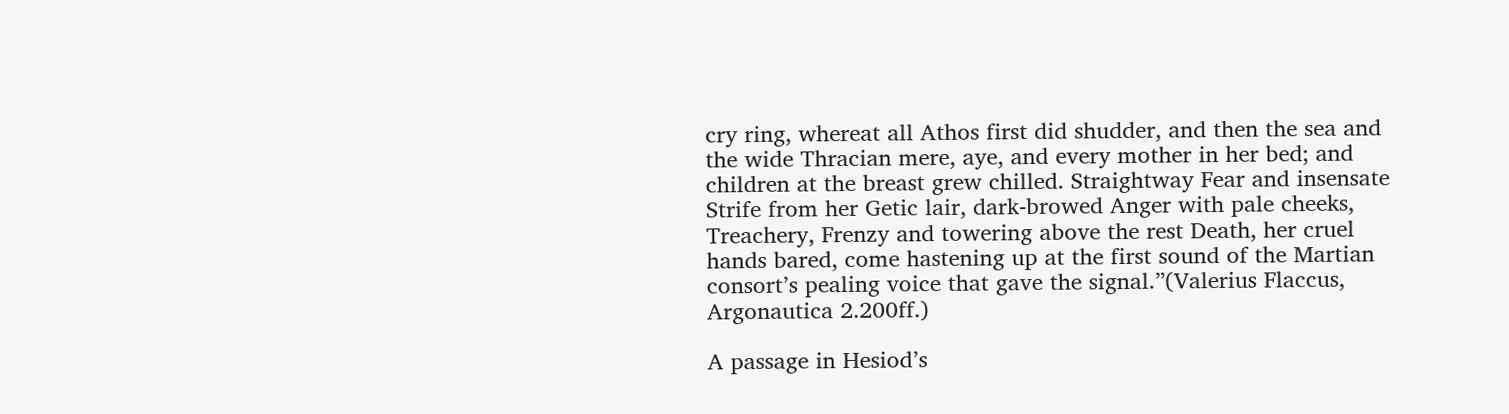cry ring, whereat all Athos first did shudder, and then the sea and the wide Thracian mere, aye, and every mother in her bed; and children at the breast grew chilled. Straightway Fear and insensate Strife from her Getic lair, dark-browed Anger with pale cheeks, Treachery, Frenzy and towering above the rest Death, her cruel hands bared, come hastening up at the first sound of the Martian consort’s pealing voice that gave the signal.”(Valerius Flaccus, Argonautica 2.200ff.)

A passage in Hesiod’s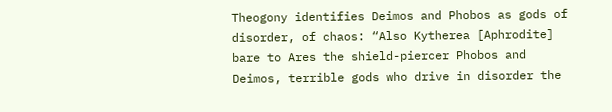Theogony identifies Deimos and Phobos as gods of disorder, of chaos: “Also Kytherea [Aphrodite] bare to Ares the shield-piercer Phobos and Deimos, terrible gods who drive in disorder the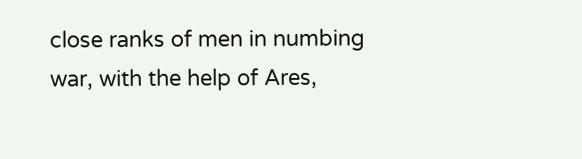close ranks of men in numbing war, with the help of Ares,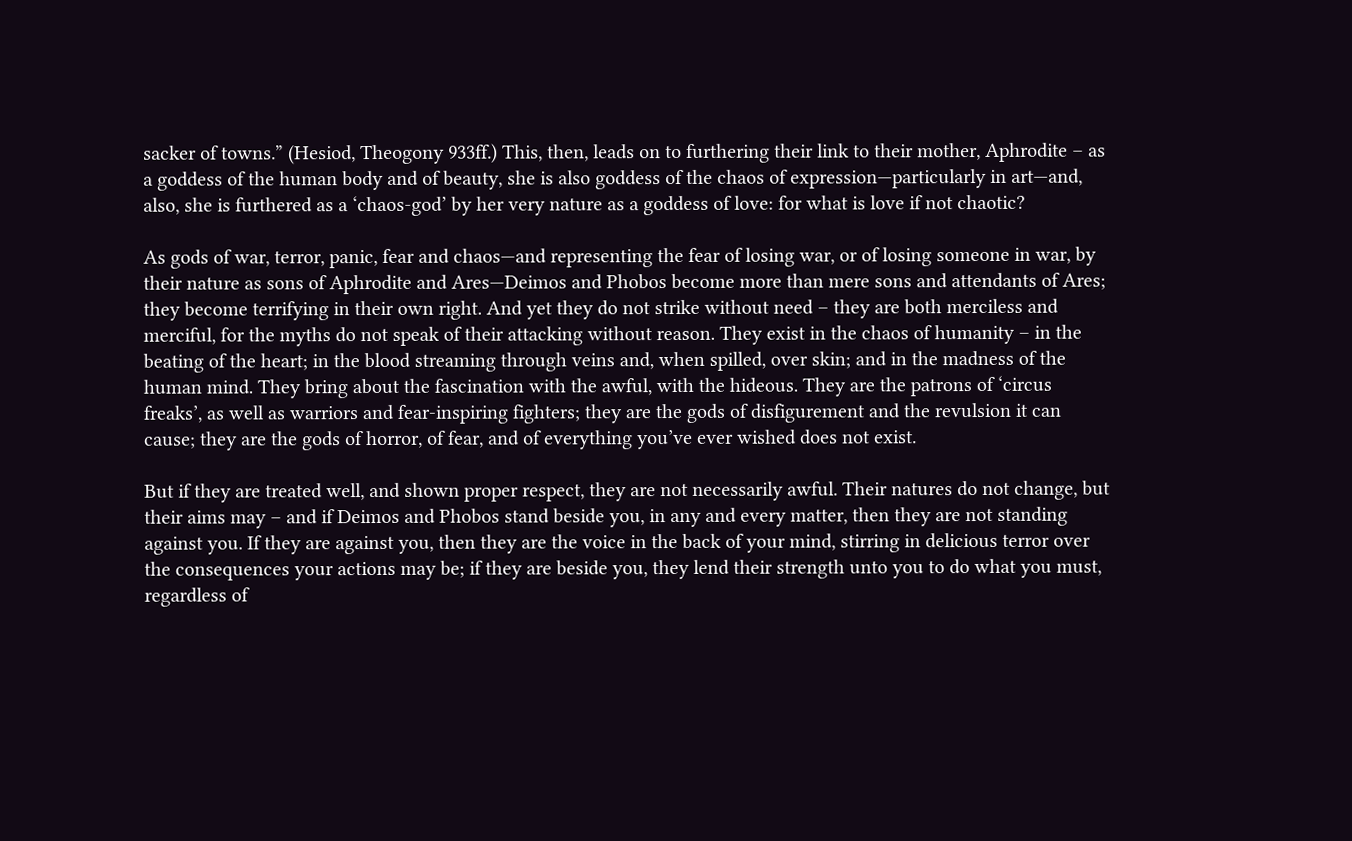sacker of towns.” (Hesiod, Theogony 933ff.) This, then, leads on to furthering their link to their mother, Aphrodite – as a goddess of the human body and of beauty, she is also goddess of the chaos of expression—particularly in art—and, also, she is furthered as a ‘chaos-god’ by her very nature as a goddess of love: for what is love if not chaotic?

As gods of war, terror, panic, fear and chaos—and representing the fear of losing war, or of losing someone in war, by their nature as sons of Aphrodite and Ares—Deimos and Phobos become more than mere sons and attendants of Ares; they become terrifying in their own right. And yet they do not strike without need – they are both merciless and merciful, for the myths do not speak of their attacking without reason. They exist in the chaos of humanity – in the beating of the heart; in the blood streaming through veins and, when spilled, over skin; and in the madness of the human mind. They bring about the fascination with the awful, with the hideous. They are the patrons of ‘circus freaks’, as well as warriors and fear-inspiring fighters; they are the gods of disfigurement and the revulsion it can cause; they are the gods of horror, of fear, and of everything you’ve ever wished does not exist.

But if they are treated well, and shown proper respect, they are not necessarily awful. Their natures do not change, but their aims may – and if Deimos and Phobos stand beside you, in any and every matter, then they are not standing against you. If they are against you, then they are the voice in the back of your mind, stirring in delicious terror over the consequences your actions may be; if they are beside you, they lend their strength unto you to do what you must, regardless of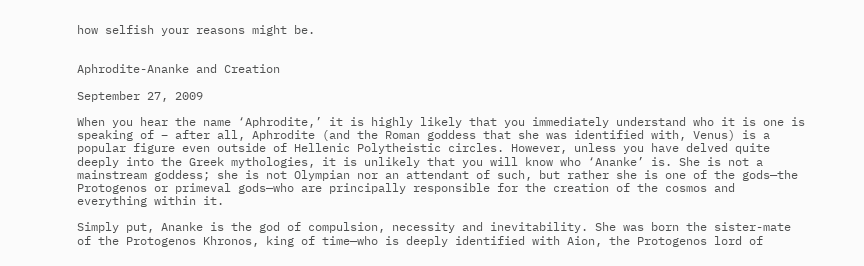how selfish your reasons might be.


Aphrodite-Ananke and Creation

September 27, 2009

When you hear the name ‘Aphrodite,’ it is highly likely that you immediately understand who it is one is speaking of – after all, Aphrodite (and the Roman goddess that she was identified with, Venus) is a popular figure even outside of Hellenic Polytheistic circles. However, unless you have delved quite deeply into the Greek mythologies, it is unlikely that you will know who ‘Ananke’ is. She is not a mainstream goddess; she is not Olympian nor an attendant of such, but rather she is one of the gods—the Protogenos or primeval gods—who are principally responsible for the creation of the cosmos and everything within it.

Simply put, Ananke is the god of compulsion, necessity and inevitability. She was born the sister-mate of the Protogenos Khronos, king of time—who is deeply identified with Aion, the Protogenos lord of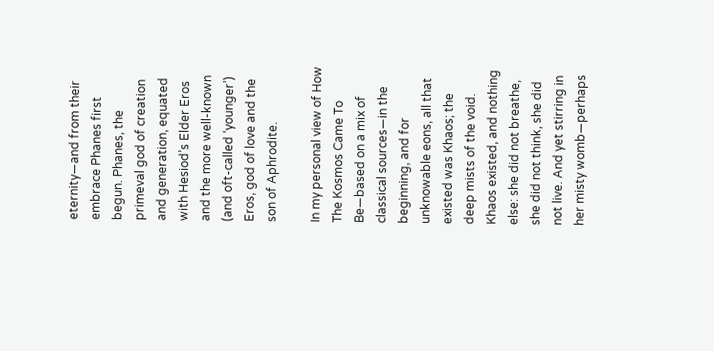eternity—and from their embrace Phanes first begun. Phanes, the primeval god of creation and generation, equated with Hesiod’s Elder Eros and the more well-known (and oft-called ‘younger’) Eros, god of love and the son of Aphrodite.

In my personal view of How The Kosmos Came To Be—based on a mix of classical sources—in the beginning, and for unknowable eons, all that existed was Khaos; the deep mists of the void. Khaos existed, and nothing else: she did not breathe, she did not think, she did not live. And yet stirring in her misty womb—perhaps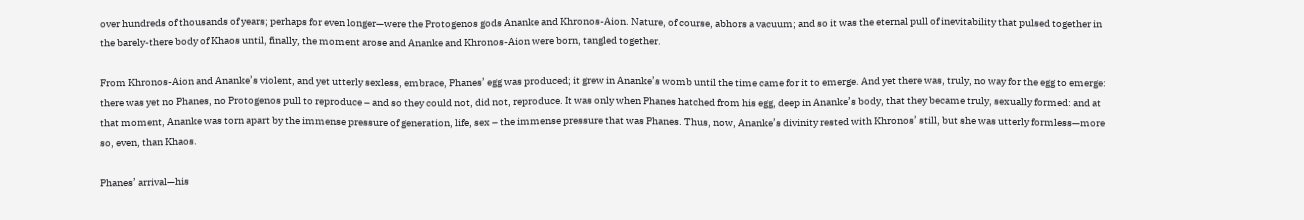over hundreds of thousands of years; perhaps for even longer—were the Protogenos gods Ananke and Khronos-Aion. Nature, of course, abhors a vacuum; and so it was the eternal pull of inevitability that pulsed together in the barely-there body of Khaos until, finally, the moment arose and Ananke and Khronos-Aion were born, tangled together.

From Khronos-Aion and Ananke’s violent, and yet utterly sexless, embrace, Phanes’ egg was produced; it grew in Ananke’s womb until the time came for it to emerge. And yet there was, truly, no way for the egg to emerge: there was yet no Phanes, no Protogenos pull to reproduce – and so they could not, did not, reproduce. It was only when Phanes hatched from his egg, deep in Ananke’s body, that they became truly, sexually formed: and at that moment, Ananke was torn apart by the immense pressure of generation, life, sex – the immense pressure that was Phanes. Thus, now, Ananke’s divinity rested with Khronos’ still, but she was utterly formless—more so, even, than Khaos.

Phanes’ arrival—his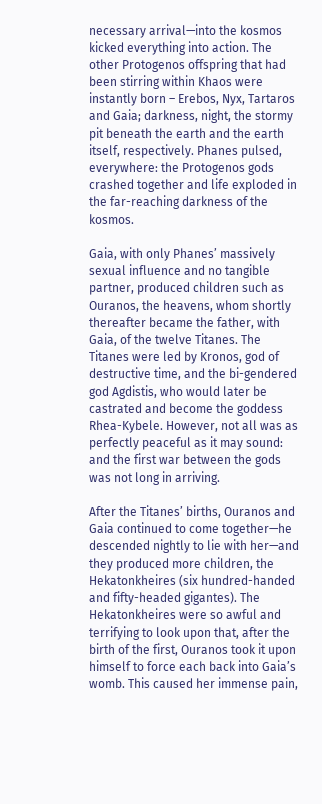necessary arrival—into the kosmos kicked everything into action. The other Protogenos offspring that had been stirring within Khaos were instantly born – Erebos, Nyx, Tartaros and Gaia; darkness, night, the stormy pit beneath the earth and the earth itself, respectively. Phanes pulsed, everywhere: the Protogenos gods crashed together and life exploded in the far-reaching darkness of the kosmos.

Gaia, with only Phanes’ massively sexual influence and no tangible partner, produced children such as Ouranos, the heavens, whom shortly thereafter became the father, with Gaia, of the twelve Titanes. The Titanes were led by Kronos, god of destructive time, and the bi-gendered god Agdistis, who would later be castrated and become the goddess Rhea-Kybele. However, not all was as perfectly peaceful as it may sound: and the first war between the gods was not long in arriving.

After the Titanes’ births, Ouranos and Gaia continued to come together—he descended nightly to lie with her—and they produced more children, the Hekatonkheires (six hundred-handed and fifty-headed gigantes). The Hekatonkheires were so awful and terrifying to look upon that, after the birth of the first, Ouranos took it upon himself to force each back into Gaia’s womb. This caused her immense pain,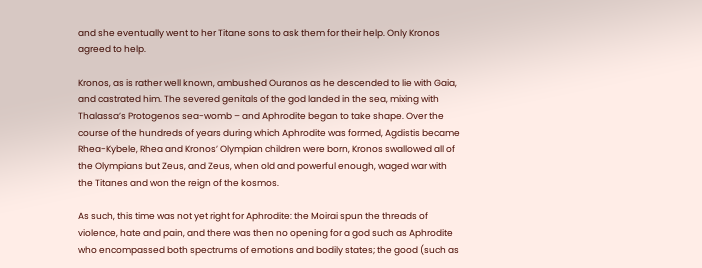and she eventually went to her Titane sons to ask them for their help. Only Kronos agreed to help.

Kronos, as is rather well known, ambushed Ouranos as he descended to lie with Gaia, and castrated him. The severed genitals of the god landed in the sea, mixing with Thalassa’s Protogenos sea-womb – and Aphrodite began to take shape. Over the course of the hundreds of years during which Aphrodite was formed, Agdistis became Rhea-Kybele, Rhea and Kronos’ Olympian children were born, Kronos swallowed all of the Olympians but Zeus, and Zeus, when old and powerful enough, waged war with the Titanes and won the reign of the kosmos.

As such, this time was not yet right for Aphrodite: the Moirai spun the threads of violence, hate and pain, and there was then no opening for a god such as Aphrodite who encompassed both spectrums of emotions and bodily states; the good (such as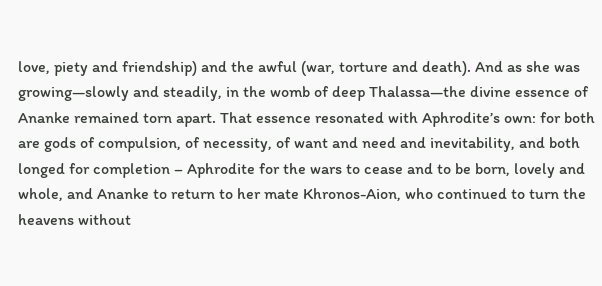love, piety and friendship) and the awful (war, torture and death). And as she was growing—slowly and steadily, in the womb of deep Thalassa—the divine essence of Ananke remained torn apart. That essence resonated with Aphrodite’s own: for both are gods of compulsion, of necessity, of want and need and inevitability, and both longed for completion – Aphrodite for the wars to cease and to be born, lovely and whole, and Ananke to return to her mate Khronos-Aion, who continued to turn the heavens without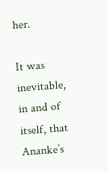her.

It was inevitable, in and of itself, that Ananke’s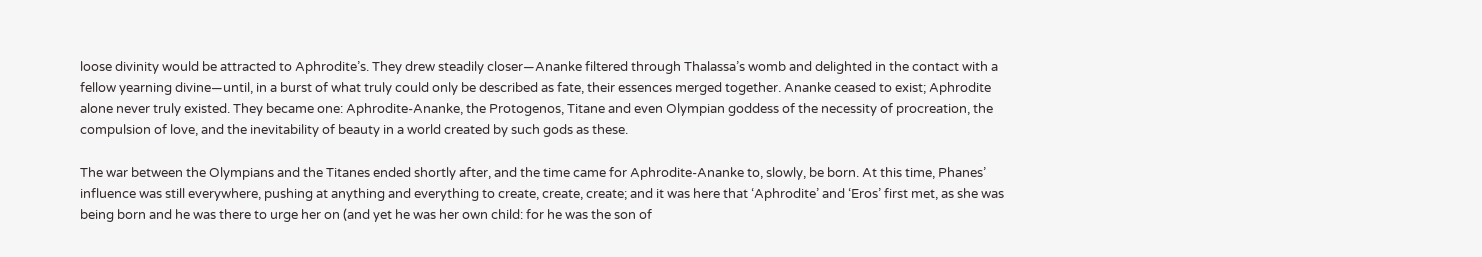loose divinity would be attracted to Aphrodite’s. They drew steadily closer—Ananke filtered through Thalassa’s womb and delighted in the contact with a fellow yearning divine—until, in a burst of what truly could only be described as fate, their essences merged together. Ananke ceased to exist; Aphrodite alone never truly existed. They became one: Aphrodite-Ananke, the Protogenos, Titane and even Olympian goddess of the necessity of procreation, the compulsion of love, and the inevitability of beauty in a world created by such gods as these.

The war between the Olympians and the Titanes ended shortly after, and the time came for Aphrodite-Ananke to, slowly, be born. At this time, Phanes’ influence was still everywhere, pushing at anything and everything to create, create, create; and it was here that ‘Aphrodite’ and ‘Eros’ first met, as she was being born and he was there to urge her on (and yet he was her own child: for he was the son of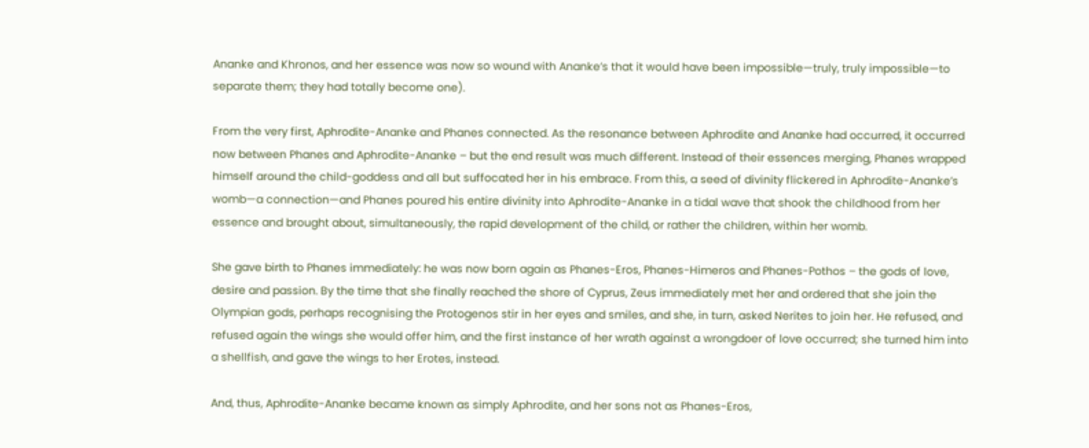Ananke and Khronos, and her essence was now so wound with Ananke’s that it would have been impossible—truly, truly impossible—to separate them; they had totally become one).

From the very first, Aphrodite-Ananke and Phanes connected. As the resonance between Aphrodite and Ananke had occurred, it occurred now between Phanes and Aphrodite-Ananke – but the end result was much different. Instead of their essences merging, Phanes wrapped himself around the child-goddess and all but suffocated her in his embrace. From this, a seed of divinity flickered in Aphrodite-Ananke’s womb—a connection—and Phanes poured his entire divinity into Aphrodite-Ananke in a tidal wave that shook the childhood from her essence and brought about, simultaneously, the rapid development of the child, or rather the children, within her womb.

She gave birth to Phanes immediately: he was now born again as Phanes-Eros, Phanes-Himeros and Phanes-Pothos – the gods of love, desire and passion. By the time that she finally reached the shore of Cyprus, Zeus immediately met her and ordered that she join the Olympian gods, perhaps recognising the Protogenos stir in her eyes and smiles, and she, in turn, asked Nerites to join her. He refused, and refused again the wings she would offer him, and the first instance of her wrath against a wrongdoer of love occurred; she turned him into a shellfish, and gave the wings to her Erotes, instead.

And, thus, Aphrodite-Ananke became known as simply Aphrodite, and her sons not as Phanes-Eros,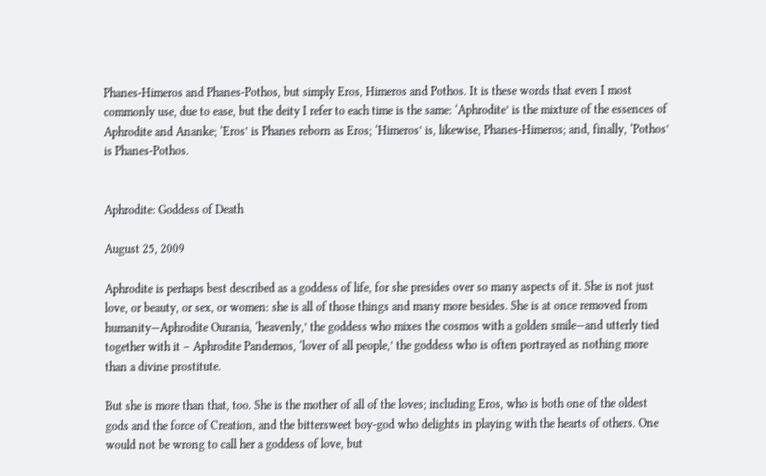Phanes-Himeros and Phanes-Pothos, but simply Eros, Himeros and Pothos. It is these words that even I most commonly use, due to ease, but the deity I refer to each time is the same: ‘Aphrodite’ is the mixture of the essences of Aphrodite and Ananke; ‘Eros’ is Phanes reborn as Eros; ‘Himeros’ is, likewise, Phanes-Himeros; and, finally, ‘Pothos’ is Phanes-Pothos.


Aphrodite: Goddess of Death

August 25, 2009

Aphrodite is perhaps best described as a goddess of life, for she presides over so many aspects of it. She is not just love, or beauty, or sex, or women: she is all of those things and many more besides. She is at once removed from humanity—Aphrodite Ourania, ‘heavenly,’ the goddess who mixes the cosmos with a golden smile—and utterly tied together with it – Aphrodite Pandemos, ‘lover of all people,’ the goddess who is often portrayed as nothing more than a divine prostitute.

But she is more than that, too. She is the mother of all of the loves; including Eros, who is both one of the oldest gods and the force of Creation, and the bittersweet boy-god who delights in playing with the hearts of others. One would not be wrong to call her a goddess of love, but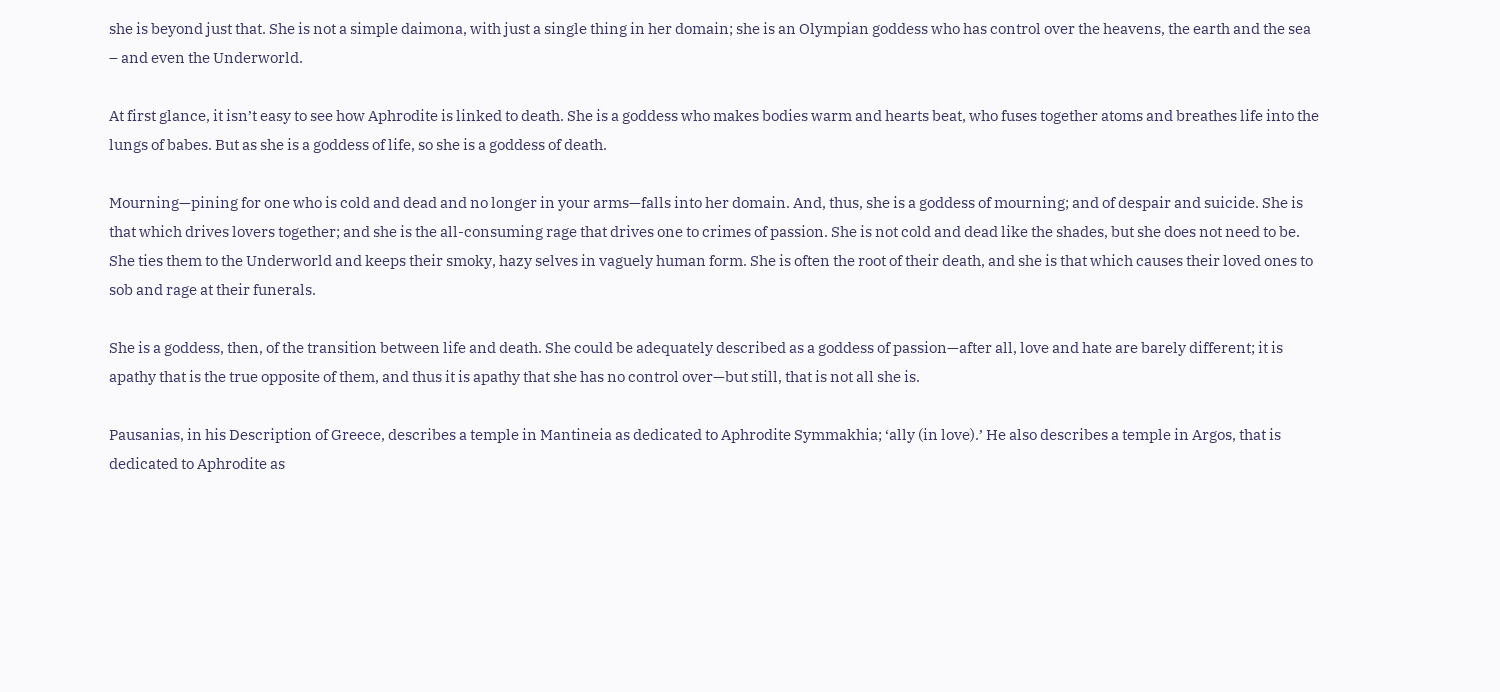she is beyond just that. She is not a simple daimona, with just a single thing in her domain; she is an Olympian goddess who has control over the heavens, the earth and the sea – and even the Underworld.

At first glance, it isn’t easy to see how Aphrodite is linked to death. She is a goddess who makes bodies warm and hearts beat, who fuses together atoms and breathes life into the lungs of babes. But as she is a goddess of life, so she is a goddess of death.

Mourning—pining for one who is cold and dead and no longer in your arms—falls into her domain. And, thus, she is a goddess of mourning; and of despair and suicide. She is that which drives lovers together; and she is the all-consuming rage that drives one to crimes of passion. She is not cold and dead like the shades, but she does not need to be. She ties them to the Underworld and keeps their smoky, hazy selves in vaguely human form. She is often the root of their death, and she is that which causes their loved ones to sob and rage at their funerals.

She is a goddess, then, of the transition between life and death. She could be adequately described as a goddess of passion—after all, love and hate are barely different; it is apathy that is the true opposite of them, and thus it is apathy that she has no control over—but still, that is not all she is.

Pausanias, in his Description of Greece, describes a temple in Mantineia as dedicated to Aphrodite Symmakhia; ‘ally (in love).’ He also describes a temple in Argos, that is dedicated to Aphrodite as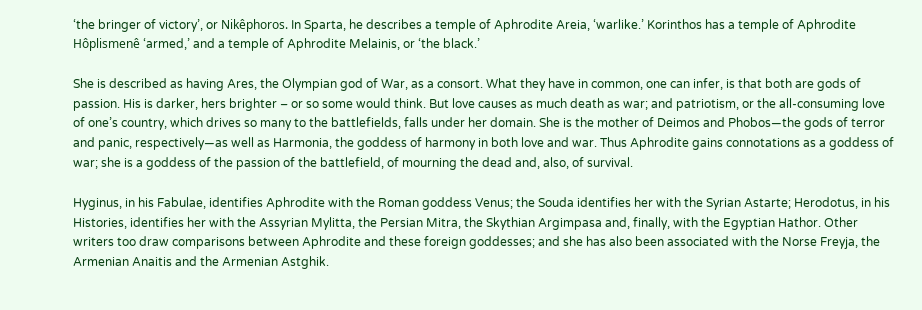‘the bringer of victory’, or Nikêphoros. In Sparta, he describes a temple of Aphrodite Areia, ‘warlike.’ Korinthos has a temple of Aphrodite Hôplismenê ‘armed,’ and a temple of Aphrodite Melainis, or ‘the black.’

She is described as having Ares, the Olympian god of War, as a consort. What they have in common, one can infer, is that both are gods of passion. His is darker, hers brighter – or so some would think. But love causes as much death as war; and patriotism, or the all-consuming love of one’s country, which drives so many to the battlefields, falls under her domain. She is the mother of Deimos and Phobos—the gods of terror and panic, respectively—as well as Harmonia, the goddess of harmony in both love and war. Thus Aphrodite gains connotations as a goddess of war; she is a goddess of the passion of the battlefield, of mourning the dead and, also, of survival.

Hyginus, in his Fabulae, identifies Aphrodite with the Roman goddess Venus; the Souda identifies her with the Syrian Astarte; Herodotus, in his Histories, identifies her with the Assyrian Mylitta, the Persian Mitra, the Skythian Argimpasa and, finally, with the Egyptian Hathor. Other writers too draw comparisons between Aphrodite and these foreign goddesses; and she has also been associated with the Norse Freyja, the Armenian Anaitis and the Armenian Astghik.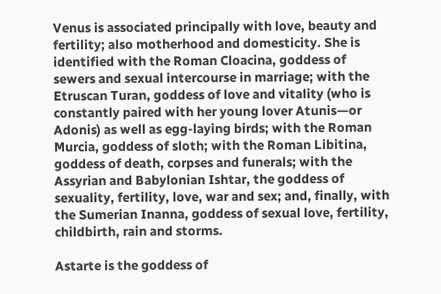Venus is associated principally with love, beauty and fertility; also motherhood and domesticity. She is identified with the Roman Cloacina, goddess of sewers and sexual intercourse in marriage; with the Etruscan Turan, goddess of love and vitality (who is constantly paired with her young lover Atunis—or Adonis) as well as egg-laying birds; with the Roman Murcia, goddess of sloth; with the Roman Libitina, goddess of death, corpses and funerals; with the Assyrian and Babylonian Ishtar, the goddess of sexuality, fertility, love, war and sex; and, finally, with the Sumerian Inanna, goddess of sexual love, fertility, childbirth, rain and storms.

Astarte is the goddess of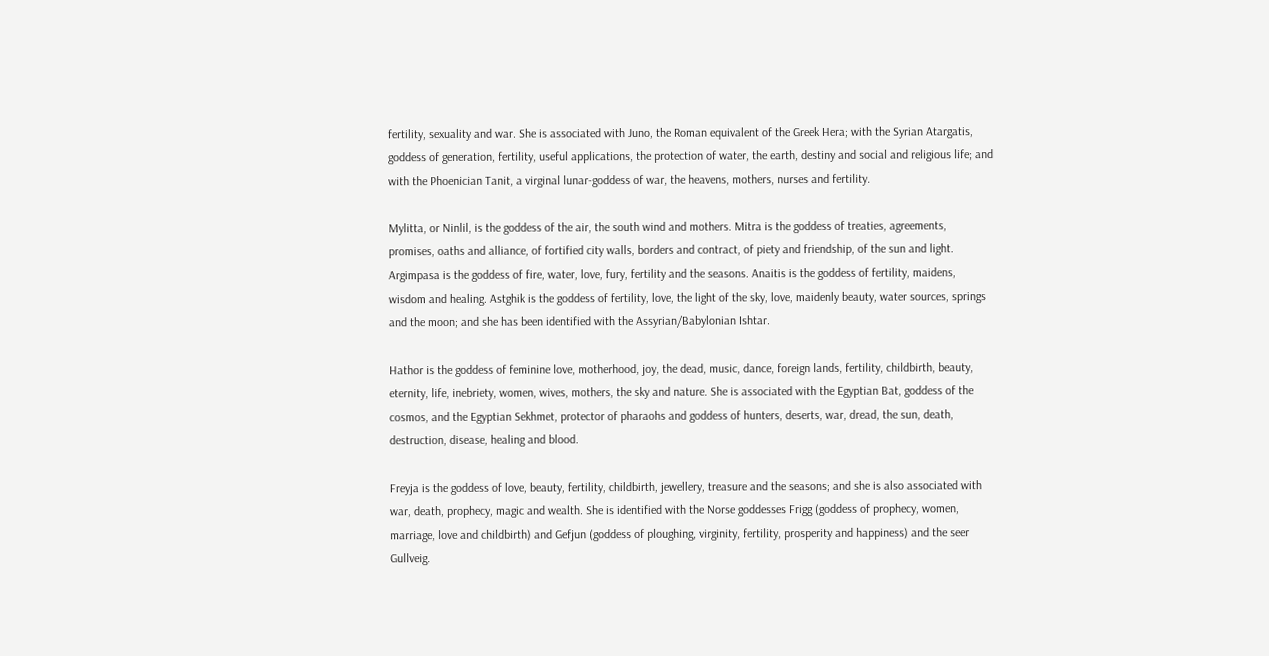fertility, sexuality and war. She is associated with Juno, the Roman equivalent of the Greek Hera; with the Syrian Atargatis, goddess of generation, fertility, useful applications, the protection of water, the earth, destiny and social and religious life; and with the Phoenician Tanit, a virginal lunar-goddess of war, the heavens, mothers, nurses and fertility.

Mylitta, or Ninlil, is the goddess of the air, the south wind and mothers. Mitra is the goddess of treaties, agreements, promises, oaths and alliance, of fortified city walls, borders and contract, of piety and friendship, of the sun and light. Argimpasa is the goddess of fire, water, love, fury, fertility and the seasons. Anaitis is the goddess of fertility, maidens, wisdom and healing. Astghik is the goddess of fertility, love, the light of the sky, love, maidenly beauty, water sources, springs and the moon; and she has been identified with the Assyrian/Babylonian Ishtar.

Hathor is the goddess of feminine love, motherhood, joy, the dead, music, dance, foreign lands, fertility, childbirth, beauty, eternity, life, inebriety, women, wives, mothers, the sky and nature. She is associated with the Egyptian Bat, goddess of the cosmos, and the Egyptian Sekhmet, protector of pharaohs and goddess of hunters, deserts, war, dread, the sun, death, destruction, disease, healing and blood.

Freyja is the goddess of love, beauty, fertility, childbirth, jewellery, treasure and the seasons; and she is also associated with war, death, prophecy, magic and wealth. She is identified with the Norse goddesses Frigg (goddess of prophecy, women, marriage, love and childbirth) and Gefjun (goddess of ploughing, virginity, fertility, prosperity and happiness) and the seer Gullveig.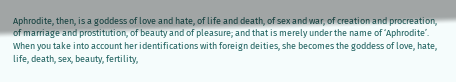Aphrodite, then, is a goddess of love and hate, of life and death, of sex and war, of creation and procreation, of marriage and prostitution, of beauty and of pleasure; and that is merely under the name of ‘Aphrodite’. When you take into account her identifications with foreign deities, she becomes the goddess of love, hate, life, death, sex, beauty, fertility,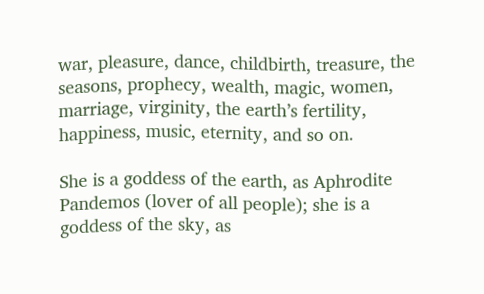war, pleasure, dance, childbirth, treasure, the seasons, prophecy, wealth, magic, women, marriage, virginity, the earth’s fertility, happiness, music, eternity, and so on.

She is a goddess of the earth, as Aphrodite Pandemos (lover of all people); she is a goddess of the sky, as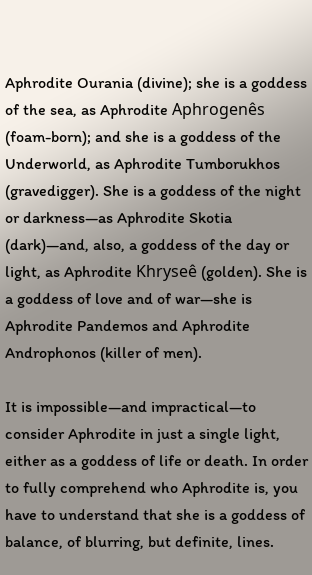Aphrodite Ourania (divine); she is a goddess of the sea, as Aphrodite Aphrogenês (foam-born); and she is a goddess of the Underworld, as Aphrodite Tumborukhos (gravedigger). She is a goddess of the night or darkness—as Aphrodite Skotia (dark)—and, also, a goddess of the day or light, as Aphrodite Khryseê (golden). She is a goddess of love and of war—she is Aphrodite Pandemos and Aphrodite Androphonos (killer of men).

It is impossible—and impractical—to consider Aphrodite in just a single light, either as a goddess of life or death. In order to fully comprehend who Aphrodite is, you have to understand that she is a goddess of balance, of blurring, but definite, lines.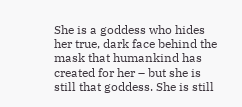She is a goddess who hides her true, dark face behind the mask that humankind has created for her – but she is still that goddess. She is still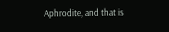Aphrodite, and that is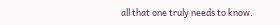all that one truly needs to know.